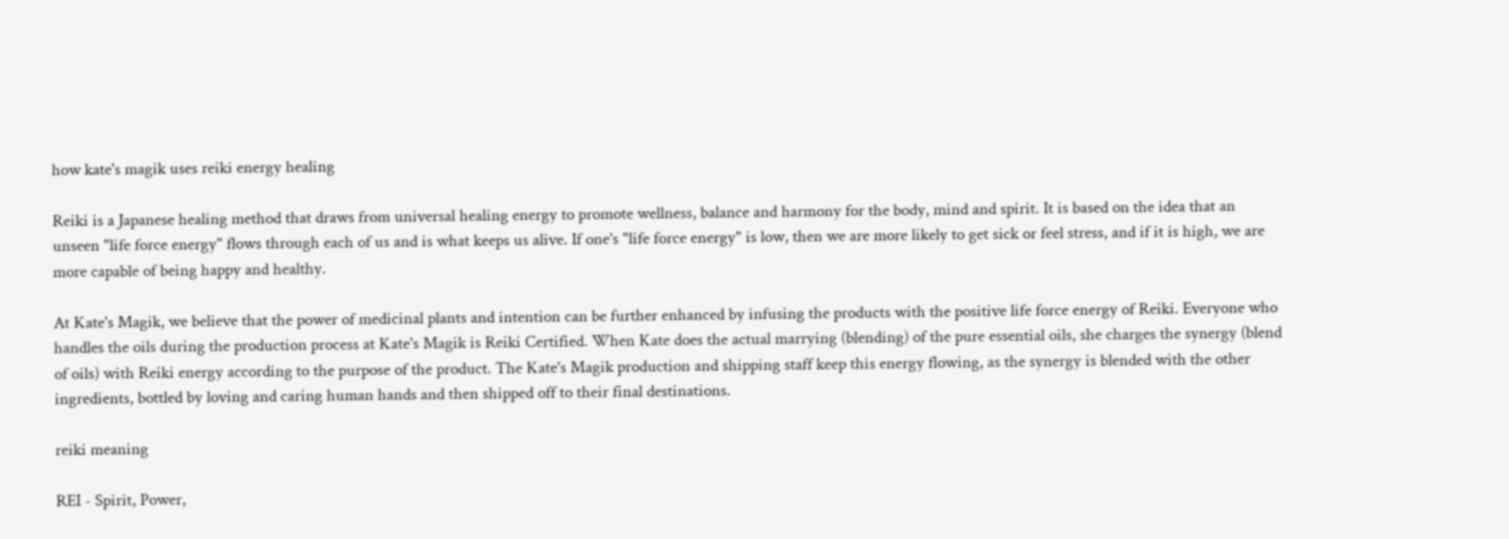how kate's magik uses reiki energy healing

Reiki is a Japanese healing method that draws from universal healing energy to promote wellness, balance and harmony for the body, mind and spirit. It is based on the idea that an unseen "life force energy" flows through each of us and is what keeps us alive. If one's "life force energy" is low, then we are more likely to get sick or feel stress, and if it is high, we are more capable of being happy and healthy.

At Kate's Magik, we believe that the power of medicinal plants and intention can be further enhanced by infusing the products with the positive life force energy of Reiki. Everyone who handles the oils during the production process at Kate's Magik is Reiki Certified. When Kate does the actual marrying (blending) of the pure essential oils, she charges the synergy (blend of oils) with Reiki energy according to the purpose of the product. The Kate's Magik production and shipping staff keep this energy flowing, as the synergy is blended with the other ingredients, bottled by loving and caring human hands and then shipped off to their final destinations.

reiki meaning

REI - Spirit, Power,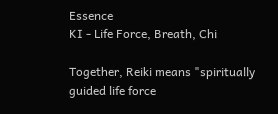Essence
KI - Life Force, Breath, Chi

Together, Reiki means "spiritually guided life force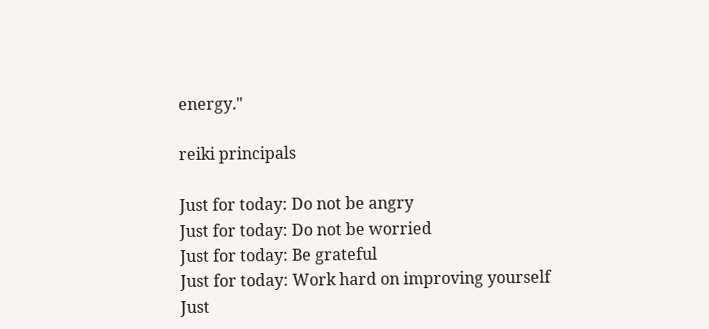energy."

reiki principals

Just for today: Do not be angry
Just for today: Do not be worried
Just for today: Be grateful
Just for today: Work hard on improving yourself
Just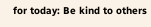for today: Be kind to others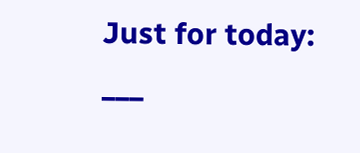Just for today: ___